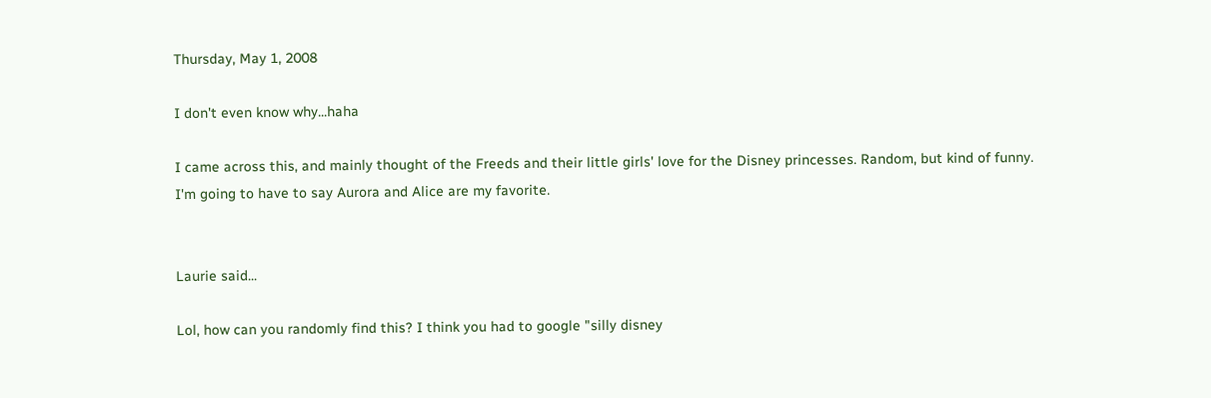Thursday, May 1, 2008

I don't even know why...haha

I came across this, and mainly thought of the Freeds and their little girls' love for the Disney princesses. Random, but kind of funny. I'm going to have to say Aurora and Alice are my favorite.


Laurie said...

Lol, how can you randomly find this? I think you had to google "silly disney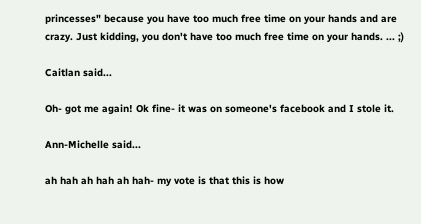princesses" because you have too much free time on your hands and are crazy. Just kidding, you don't have too much free time on your hands. ... ;)

Caitlan said...

Oh- got me again! Ok fine- it was on someone's facebook and I stole it.

Ann-Michelle said...

ah hah ah hah ah hah- my vote is that this is how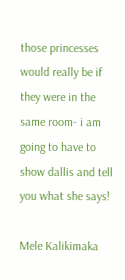those princesses would really be if they were in the same room- i am going to have to show dallis and tell you what she says!

Mele Kalikimaka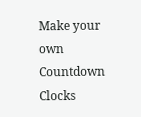Make your own Countdown Clocks